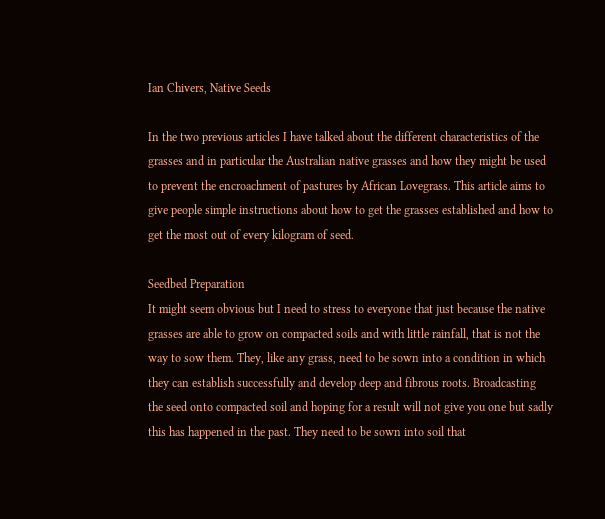Ian Chivers, Native Seeds

In the two previous articles I have talked about the different characteristics of the
grasses and in particular the Australian native grasses and how they might be used
to prevent the encroachment of pastures by African Lovegrass. This article aims to
give people simple instructions about how to get the grasses established and how to
get the most out of every kilogram of seed.

Seedbed Preparation
It might seem obvious but I need to stress to everyone that just because the native
grasses are able to grow on compacted soils and with little rainfall, that is not the
way to sow them. They, like any grass, need to be sown into a condition in which
they can establish successfully and develop deep and fibrous roots. Broadcasting
the seed onto compacted soil and hoping for a result will not give you one but sadly
this has happened in the past. They need to be sown into soil that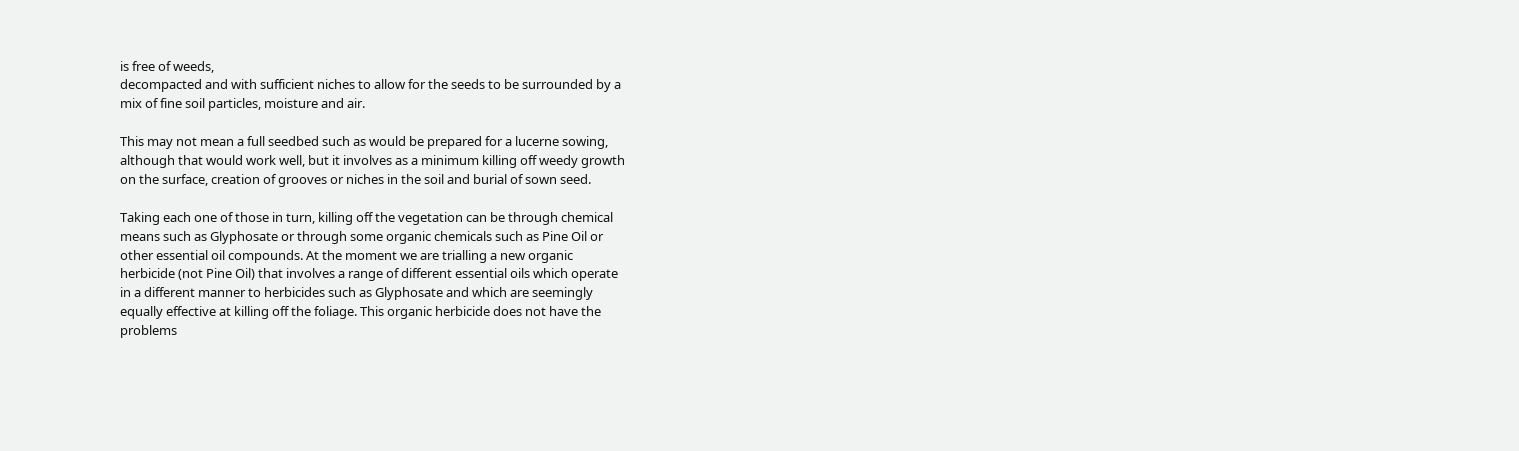is free of weeds,
decompacted and with sufficient niches to allow for the seeds to be surrounded by a
mix of fine soil particles, moisture and air.

This may not mean a full seedbed such as would be prepared for a lucerne sowing,
although that would work well, but it involves as a minimum killing off weedy growth
on the surface, creation of grooves or niches in the soil and burial of sown seed.

Taking each one of those in turn, killing off the vegetation can be through chemical
means such as Glyphosate or through some organic chemicals such as Pine Oil or
other essential oil compounds. At the moment we are trialling a new organic
herbicide (not Pine Oil) that involves a range of different essential oils which operate
in a different manner to herbicides such as Glyphosate and which are seemingly
equally effective at killing off the foliage. This organic herbicide does not have the
problems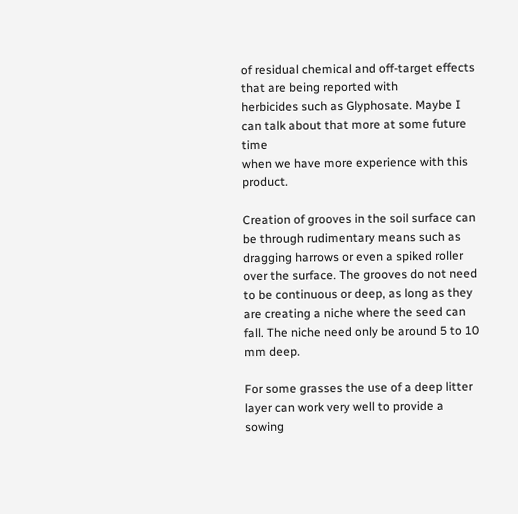of residual chemical and off-target effects that are being reported with
herbicides such as Glyphosate. Maybe I can talk about that more at some future time
when we have more experience with this product.

Creation of grooves in the soil surface can be through rudimentary means such as
dragging harrows or even a spiked roller over the surface. The grooves do not need
to be continuous or deep, as long as they are creating a niche where the seed can
fall. The niche need only be around 5 to 10 mm deep.

For some grasses the use of a deep litter layer can work very well to provide a
sowing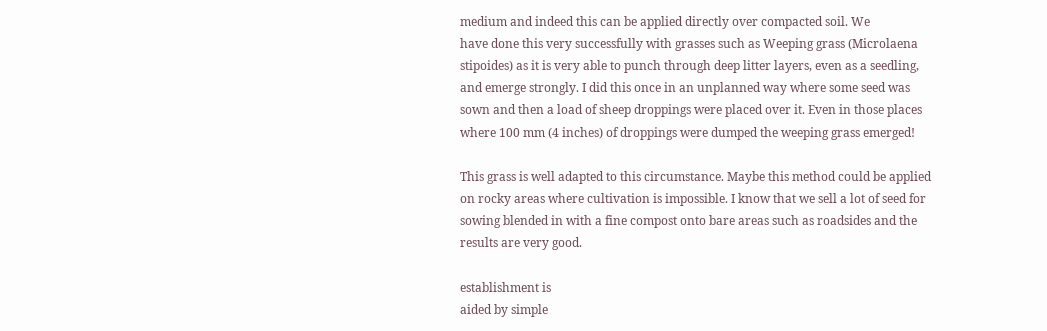medium and indeed this can be applied directly over compacted soil. We
have done this very successfully with grasses such as Weeping grass (Microlaena
stipoides) as it is very able to punch through deep litter layers, even as a seedling,
and emerge strongly. I did this once in an unplanned way where some seed was
sown and then a load of sheep droppings were placed over it. Even in those places
where 100 mm (4 inches) of droppings were dumped the weeping grass emerged!

This grass is well adapted to this circumstance. Maybe this method could be applied
on rocky areas where cultivation is impossible. I know that we sell a lot of seed for
sowing blended in with a fine compost onto bare areas such as roadsides and the
results are very good.

establishment is
aided by simple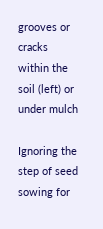grooves or
cracks within the
soil (left) or
under mulch

Ignoring the step of seed sowing for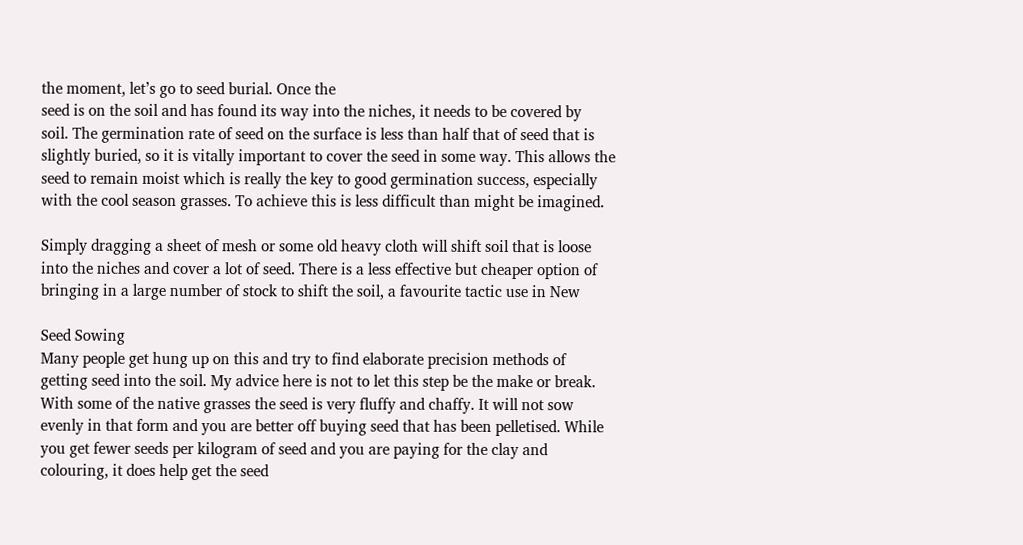the moment, let’s go to seed burial. Once the
seed is on the soil and has found its way into the niches, it needs to be covered by
soil. The germination rate of seed on the surface is less than half that of seed that is
slightly buried, so it is vitally important to cover the seed in some way. This allows the
seed to remain moist which is really the key to good germination success, especially
with the cool season grasses. To achieve this is less difficult than might be imagined.

Simply dragging a sheet of mesh or some old heavy cloth will shift soil that is loose
into the niches and cover a lot of seed. There is a less effective but cheaper option of
bringing in a large number of stock to shift the soil, a favourite tactic use in New

Seed Sowing
Many people get hung up on this and try to find elaborate precision methods of
getting seed into the soil. My advice here is not to let this step be the make or break.
With some of the native grasses the seed is very fluffy and chaffy. It will not sow
evenly in that form and you are better off buying seed that has been pelletised. While
you get fewer seeds per kilogram of seed and you are paying for the clay and
colouring, it does help get the seed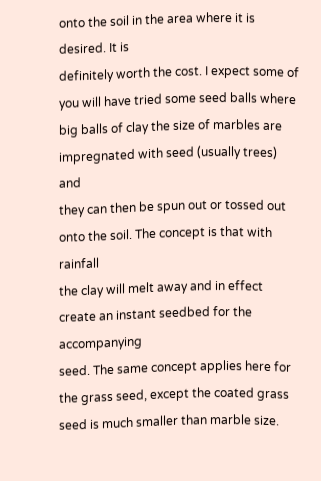onto the soil in the area where it is desired. It is
definitely worth the cost. I expect some of you will have tried some seed balls where
big balls of clay the size of marbles are impregnated with seed (usually trees) and
they can then be spun out or tossed out onto the soil. The concept is that with rainfall
the clay will melt away and in effect create an instant seedbed for the accompanying
seed. The same concept applies here for the grass seed, except the coated grass
seed is much smaller than marble size.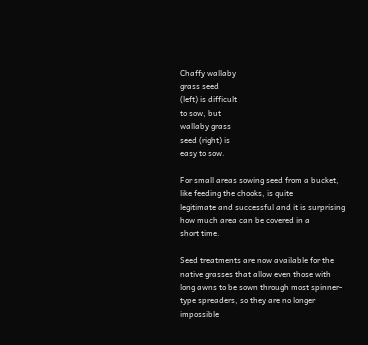Chaffy wallaby
grass seed
(left) is difficult
to sow, but
wallaby grass
seed (right) is
easy to sow.

For small areas sowing seed from a bucket, like feeding the chooks, is quite
legitimate and successful and it is surprising how much area can be covered in a
short time.

Seed treatments are now available for the native grasses that allow even those with
long awns to be sown through most spinner-type spreaders, so they are no longer
impossible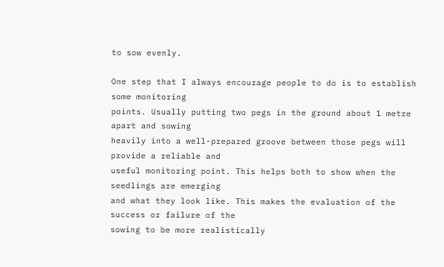to sow evenly.

One step that I always encourage people to do is to establish some monitoring
points. Usually putting two pegs in the ground about 1 metre apart and sowing
heavily into a well-prepared groove between those pegs will provide a reliable and
useful monitoring point. This helps both to show when the seedlings are emerging
and what they look like. This makes the evaluation of the success or failure of the
sowing to be more realistically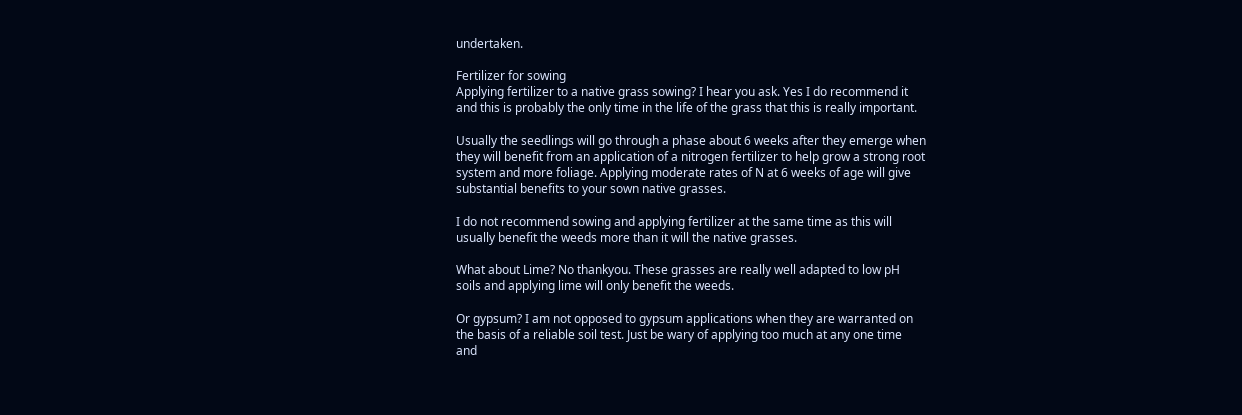undertaken.

Fertilizer for sowing
Applying fertilizer to a native grass sowing? I hear you ask. Yes I do recommend it
and this is probably the only time in the life of the grass that this is really important.

Usually the seedlings will go through a phase about 6 weeks after they emerge when
they will benefit from an application of a nitrogen fertilizer to help grow a strong root
system and more foliage. Applying moderate rates of N at 6 weeks of age will give
substantial benefits to your sown native grasses.

I do not recommend sowing and applying fertilizer at the same time as this will
usually benefit the weeds more than it will the native grasses.

What about Lime? No thankyou. These grasses are really well adapted to low pH
soils and applying lime will only benefit the weeds.

Or gypsum? I am not opposed to gypsum applications when they are warranted on
the basis of a reliable soil test. Just be wary of applying too much at any one time
and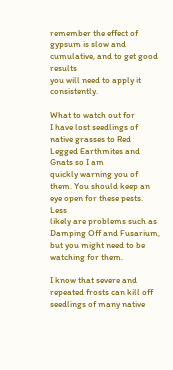remember the effect of gypsum is slow and cumulative, and to get good results
you will need to apply it consistently.

What to watch out for
I have lost seedlings of native grasses to Red Legged Earthmites and Gnats so I am
quickly warning you of them. You should keep an eye open for these pests. Less
likely are problems such as Damping Off and Fusarium, but you might need to be
watching for them.

I know that severe and repeated frosts can kill off seedlings of many native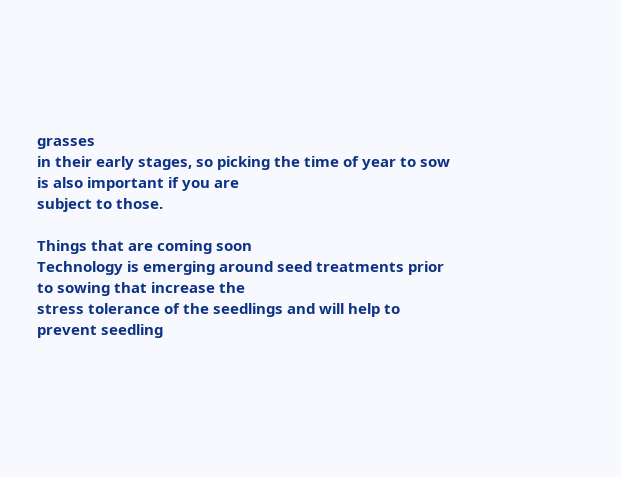grasses
in their early stages, so picking the time of year to sow is also important if you are
subject to those.

Things that are coming soon
Technology is emerging around seed treatments prior to sowing that increase the
stress tolerance of the seedlings and will help to prevent seedling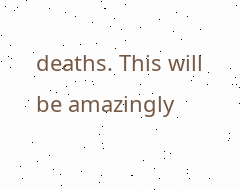deaths. This will
be amazingly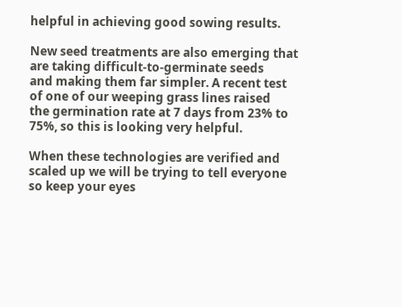helpful in achieving good sowing results.

New seed treatments are also emerging that are taking difficult-to-germinate seeds
and making them far simpler. A recent test of one of our weeping grass lines raised
the germination rate at 7 days from 23% to 75%, so this is looking very helpful.

When these technologies are verified and scaled up we will be trying to tell everyone so keep your eyes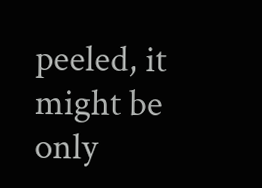peeled, it might be only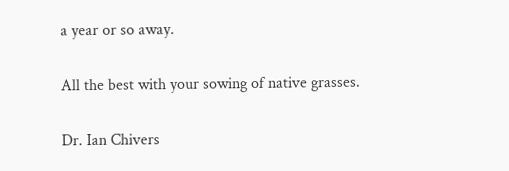a year or so away.

All the best with your sowing of native grasses.

Dr. Ian Chivers